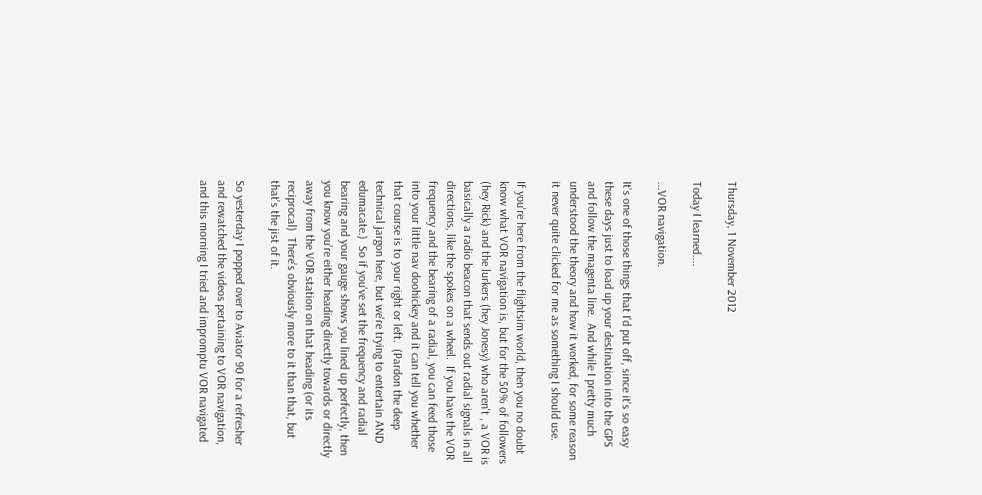Thursday, 1 November 2012

Today I learned....

...VOR navigation.

It's one of those things that I'd put off, since it's so easy these days just to load up your destination into the GPS and follow the magenta line.  And while I pretty much understood the theory and how it worked, for some reason it never quite clicked for me as something I should use.

If you're here from the flightsim world, then you no doubt know what VOR navigation is, but for the 50% of followers (hey Rick) and the lurkers (hey Jonesy) who aren't , a VOR is basically a radio beacon that sends out radial signals in all directions, like the spokes on a wheel.  If you have the VOR frequency and the bearing of a radial, you can feed those into your little nav doohickey and it can tell you whether that course is to your right or left.  (Pardon the deep technical jargon here, but we're trying to entertain AND edumacate.)  So if you've set the frequency and radial bearing and your gauge shows you lined up perfectly, then you know you're either heading directly towards or directly away from the VOR station on that heading (or its reciprocal)  There's obviously more to it than that, but that's the jist of it.

So yesterday I popped over to Aviator 90 for a refresher and rewatched the videos pertaining to VOR navigation, and this morning I tried and impromptu VOR navigated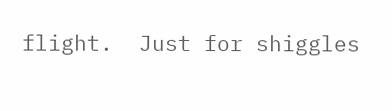flight.  Just for shiggles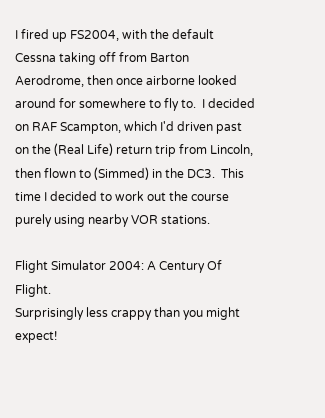I fired up FS2004, with the default Cessna taking off from Barton Aerodrome, then once airborne looked around for somewhere to fly to.  I decided on RAF Scampton, which I'd driven past on the (Real Life) return trip from Lincoln, then flown to (Simmed) in the DC3.  This time I decided to work out the course purely using nearby VOR stations.

Flight Simulator 2004: A Century Of Flight.
Surprisingly less crappy than you might expect!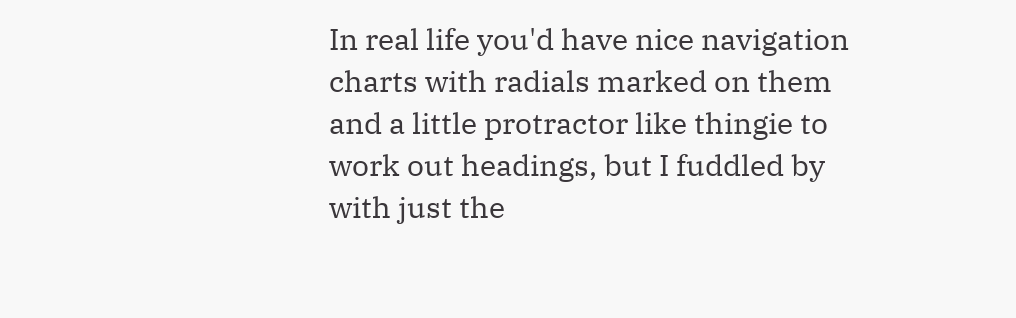In real life you'd have nice navigation charts with radials marked on them and a little protractor like thingie to work out headings, but I fuddled by with just the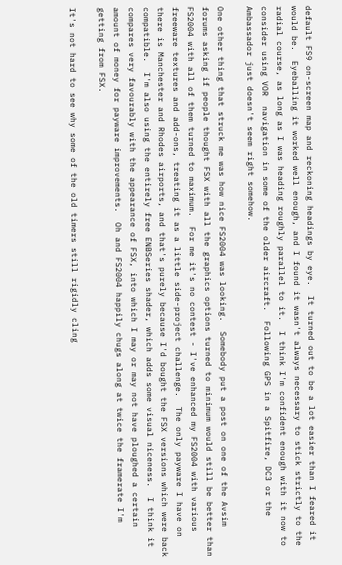default FS9 on-screen map and reckoning headings by eye.  It turned out to be a lot easier than I feared it would be.  Eyeballing it worked well enough, and I found it wasn't always necessary to stick strictly to the radial course, as long as I was heading roughly parallel to it.  I think I'm confident enough with it now to consider using VOR  navigation in some of the older aircraft.  Following GPS in a Spitfire, DC3 or the Ambassador just doesn't seem right somehow.

One other thing that struck me was how nice FS2004 was looking.  Somebody put a post on one of the Avsim forums asking if people thought FSX with all the graphics options turned to minimum would still be better than FS2004 with all of them turned to maximum.  For me it's no contest - I've enhanced my FS2004 with various freeware textures and add-ons, treating it as a little side-project challenge.  The only payware I have on there is Manchester and Rhodes airports, and that's purely because I'd bought the FSX versions which were back compatible.  I'm also using the entirely free ENBSeries shader, which adds some visual niceness.  I think it compares very favourably with the appearance of FSX, into which I may or may not have ploughed a certain amount of money for payware improvements.  Oh and FS2004 happily chugs along at twice the framerate I'm getting from FSX.

It's not hard to see why some of the old timers still rigidly cling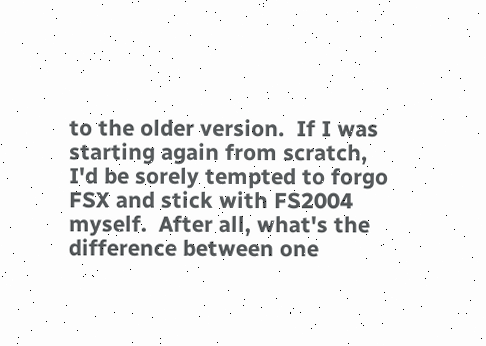to the older version.  If I was starting again from scratch, I'd be sorely tempted to forgo FSX and stick with FS2004 myself.  After all, what's the difference between one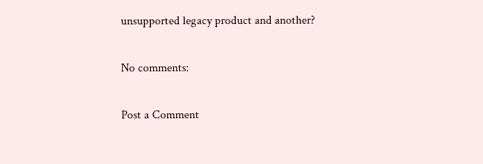unsupported legacy product and another?

No comments:

Post a Comment